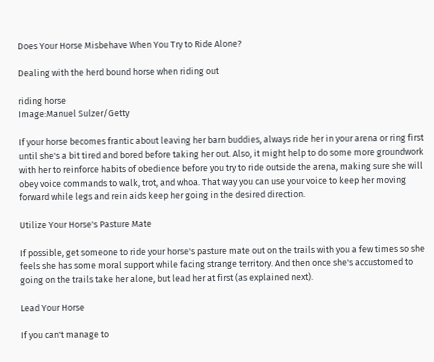Does Your Horse Misbehave When You Try to Ride Alone?

Dealing with the herd bound horse when riding out

riding horse
Image:Manuel Sulzer/Getty

If your horse becomes frantic about leaving her barn buddies, always ride her in your arena or ring first until she's a bit tired and bored before taking her out. Also, it might help to do some more groundwork with her to reinforce habits of obedience before you try to ride outside the arena, making sure she will obey voice commands to walk, trot, and whoa. That way you can use your voice to keep her moving forward while legs and rein aids keep her going in the desired direction.

Utilize Your Horse's Pasture Mate

If possible, get someone to ride your horse's pasture mate out on the trails with you a few times so she feels she has some moral support while facing strange territory. And then once she's accustomed to going on the trails take her alone, but lead her at first (as explained next).

Lead Your Horse

If you can't manage to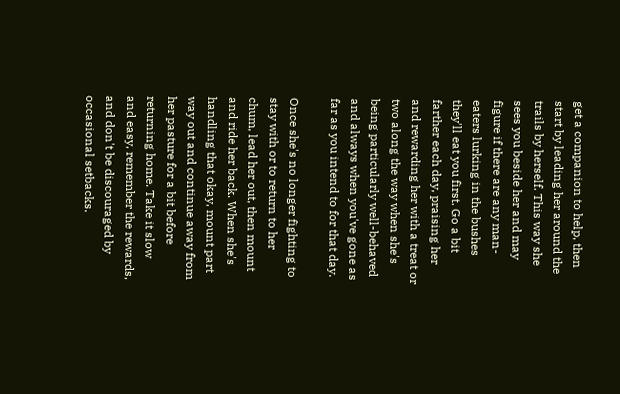get a companion to help, then start by leading her around the trails by herself. This way she sees you beside her and may figure if there are any man-eaters lurking in the bushes they'll eat you first. Go a bit farther each day, praising her and rewarding her with a treat or two along the way when she's being particularly well-behaved and always when you've gone as far as you intend to for that day.

Once she's no longer fighting to stay with or to return to her chum, lead her out, then mount and ride her back. When she's handling that okay, mount part way out and continue away from her pasture for a bit before returning home. Take it slow and easy, remember the rewards, and don't be discouraged by occasional setbacks.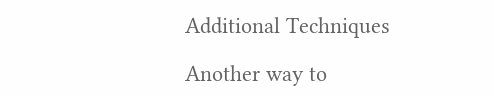Additional Techniques

Another way to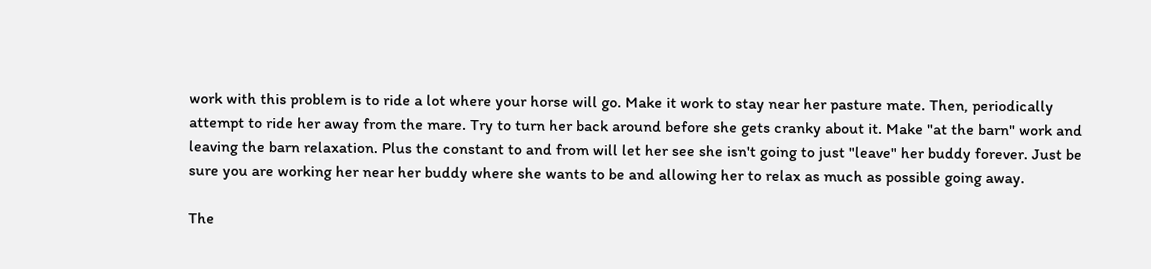work with this problem is to ride a lot where your horse will go. Make it work to stay near her pasture mate. Then, periodically attempt to ride her away from the mare. Try to turn her back around before she gets cranky about it. Make "at the barn" work and leaving the barn relaxation. Plus the constant to and from will let her see she isn't going to just "leave" her buddy forever. Just be sure you are working her near her buddy where she wants to be and allowing her to relax as much as possible going away.

The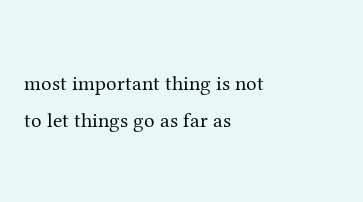most important thing is not to let things go as far as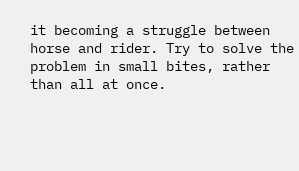it becoming a struggle between horse and rider. Try to solve the problem in small bites, rather than all at once.